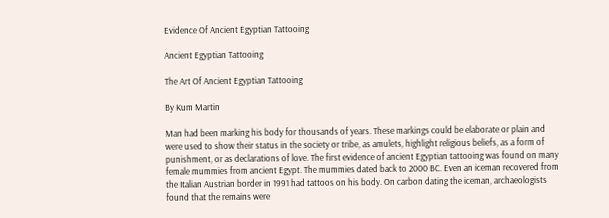Evidence Of Ancient Egyptian Tattooing

Ancient Egyptian Tattooing

The Art Of Ancient Egyptian Tattooing

By Kum Martin

Man had been marking his body for thousands of years. These markings could be elaborate or plain and were used to show their status in the society or tribe, as amulets, highlight religious beliefs, as a form of punishment, or as declarations of love. The first evidence of ancient Egyptian tattooing was found on many female mummies from ancient Egypt. The mummies dated back to 2000 BC. Even an iceman recovered from the Italian Austrian border in 1991 had tattoos on his body. On carbon dating the iceman, archaeologists found that the remains were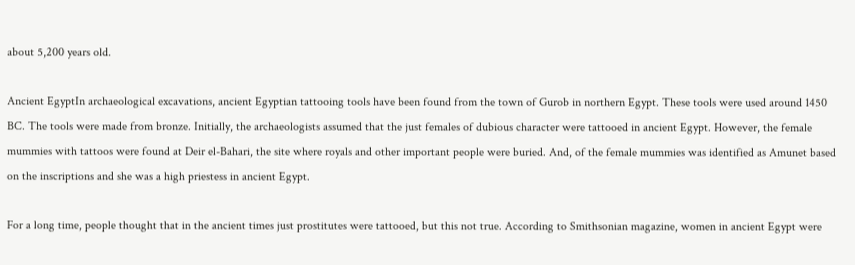about 5,200 years old.

Ancient EgyptIn archaeological excavations, ancient Egyptian tattooing tools have been found from the town of Gurob in northern Egypt. These tools were used around 1450 BC. The tools were made from bronze. Initially, the archaeologists assumed that the just females of dubious character were tattooed in ancient Egypt. However, the female mummies with tattoos were found at Deir el-Bahari, the site where royals and other important people were buried. And, of the female mummies was identified as Amunet based on the inscriptions and she was a high priestess in ancient Egypt.

For a long time, people thought that in the ancient times just prostitutes were tattooed, but this not true. According to Smithsonian magazine, women in ancient Egypt were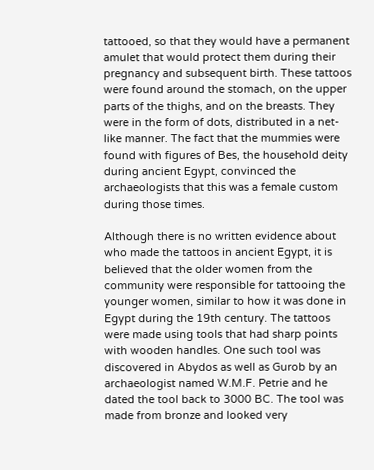tattooed, so that they would have a permanent amulet that would protect them during their pregnancy and subsequent birth. These tattoos were found around the stomach, on the upper parts of the thighs, and on the breasts. They were in the form of dots, distributed in a net-like manner. The fact that the mummies were found with figures of Bes, the household deity during ancient Egypt, convinced the archaeologists that this was a female custom during those times.

Although there is no written evidence about who made the tattoos in ancient Egypt, it is believed that the older women from the community were responsible for tattooing the younger women, similar to how it was done in Egypt during the 19th century. The tattoos were made using tools that had sharp points with wooden handles. One such tool was discovered in Abydos as well as Gurob by an archaeologist named W.M.F. Petrie and he dated the tool back to 3000 BC. The tool was made from bronze and looked very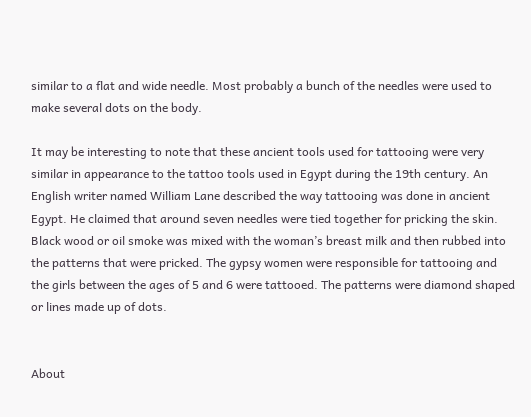similar to a flat and wide needle. Most probably a bunch of the needles were used to make several dots on the body.

It may be interesting to note that these ancient tools used for tattooing were very similar in appearance to the tattoo tools used in Egypt during the 19th century. An English writer named William Lane described the way tattooing was done in ancient Egypt. He claimed that around seven needles were tied together for pricking the skin. Black wood or oil smoke was mixed with the woman’s breast milk and then rubbed into the patterns that were pricked. The gypsy women were responsible for tattooing and the girls between the ages of 5 and 6 were tattooed. The patterns were diamond shaped or lines made up of dots.


About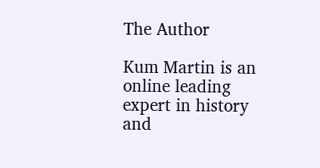The Author

Kum Martin is an online leading expert in history and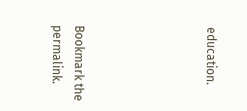education.





Bookmark the permalink.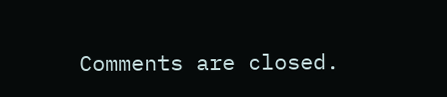Comments are closed.